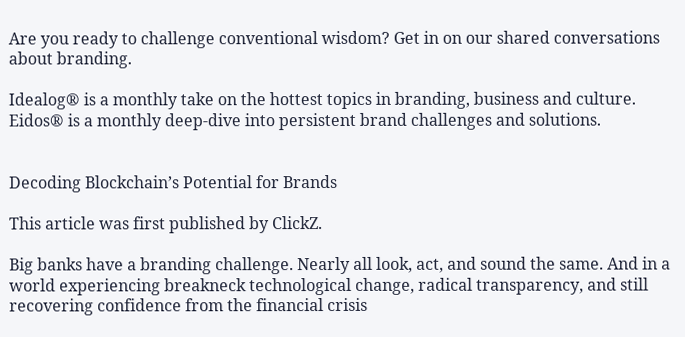Are you ready to challenge conventional wisdom? Get in on our shared conversations about branding.

Idealog® is a monthly take on the hottest topics in branding, business and culture. Eidos® is a monthly deep-dive into persistent brand challenges and solutions.


Decoding Blockchain’s Potential for Brands

This article was first published by ClickZ.

Big banks have a branding challenge. Nearly all look, act, and sound the same. And in a world experiencing breakneck technological change, radical transparency, and still recovering confidence from the financial crisis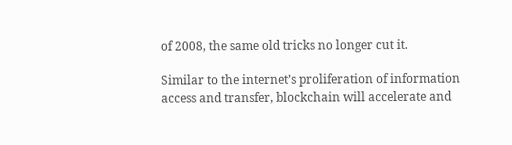of 2008, the same old tricks no longer cut it.

Similar to the internet’s proliferation of information access and transfer, blockchain will accelerate and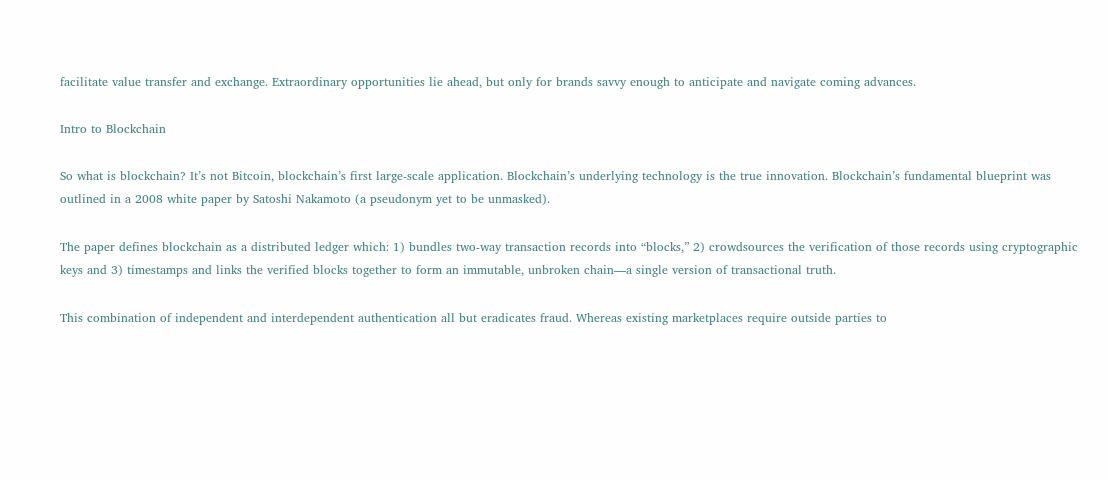facilitate value transfer and exchange. Extraordinary opportunities lie ahead, but only for brands savvy enough to anticipate and navigate coming advances.

Intro to Blockchain

So what is blockchain? It’s not Bitcoin, blockchain’s first large-scale application. Blockchain’s underlying technology is the true innovation. Blockchain’s fundamental blueprint was outlined in a 2008 white paper by Satoshi Nakamoto (a pseudonym yet to be unmasked).

The paper defines blockchain as a distributed ledger which: 1) bundles two-way transaction records into “blocks,” 2) crowdsources the verification of those records using cryptographic keys and 3) timestamps and links the verified blocks together to form an immutable, unbroken chain—a single version of transactional truth.

This combination of independent and interdependent authentication all but eradicates fraud. Whereas existing marketplaces require outside parties to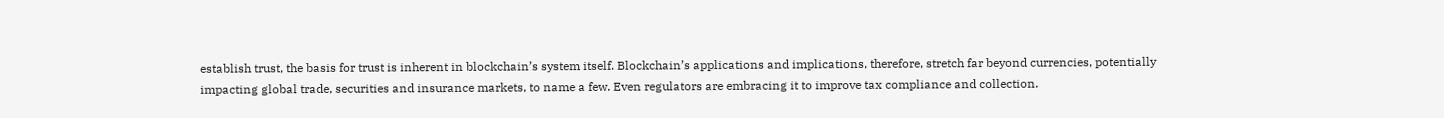establish trust, the basis for trust is inherent in blockchain’s system itself. Blockchain’s applications and implications, therefore, stretch far beyond currencies, potentially impacting global trade, securities and insurance markets, to name a few. Even regulators are embracing it to improve tax compliance and collection.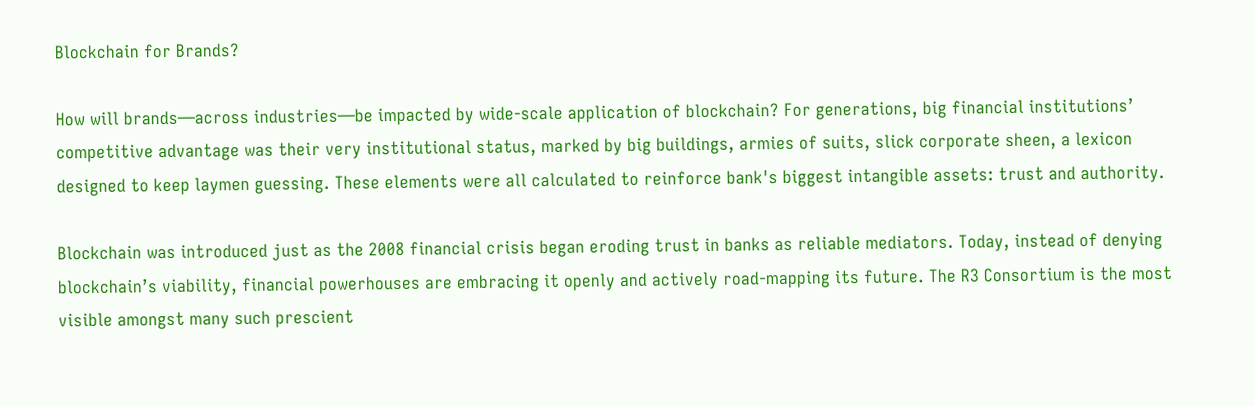Blockchain for Brands?

How will brands—across industries—be impacted by wide-scale application of blockchain? For generations, big financial institutions’ competitive advantage was their very institutional status, marked by big buildings, armies of suits, slick corporate sheen, a lexicon designed to keep laymen guessing. These elements were all calculated to reinforce bank's biggest intangible assets: trust and authority.

Blockchain was introduced just as the 2008 financial crisis began eroding trust in banks as reliable mediators. Today, instead of denying blockchain’s viability, financial powerhouses are embracing it openly and actively road-mapping its future. The R3 Consortium is the most visible amongst many such prescient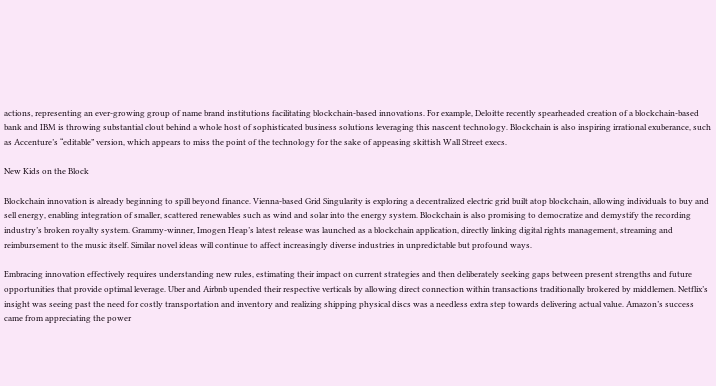actions, representing an ever-growing group of name brand institutions facilitating blockchain-based innovations. For example, Deloitte recently spearheaded creation of a blockchain-based bank and IBM is throwing substantial clout behind a whole host of sophisticated business solutions leveraging this nascent technology. Blockchain is also inspiring irrational exuberance, such as Accenture’s “editable” version, which appears to miss the point of the technology for the sake of appeasing skittish Wall Street execs.

New Kids on the Block

Blockchain innovation is already beginning to spill beyond finance. Vienna-based Grid Singularity is exploring a decentralized electric grid built atop blockchain, allowing individuals to buy and sell energy, enabling integration of smaller, scattered renewables such as wind and solar into the energy system. Blockchain is also promising to democratize and demystify the recording industry’s broken royalty system. Grammy-winner, Imogen Heap’s latest release was launched as a blockchain application, directly linking digital rights management, streaming and reimbursement to the music itself. Similar novel ideas will continue to affect increasingly diverse industries in unpredictable but profound ways.

Embracing innovation effectively requires understanding new rules, estimating their impact on current strategies and then deliberately seeking gaps between present strengths and future opportunities that provide optimal leverage. Uber and Airbnb upended their respective verticals by allowing direct connection within transactions traditionally brokered by middlemen. Netflix’s insight was seeing past the need for costly transportation and inventory and realizing shipping physical discs was a needless extra step towards delivering actual value. Amazon’s success came from appreciating the power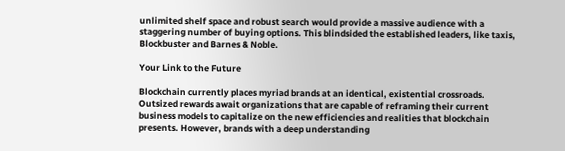unlimited shelf space and robust search would provide a massive audience with a staggering number of buying options. This blindsided the established leaders, like taxis, Blockbuster and Barnes & Noble.

Your Link to the Future

Blockchain currently places myriad brands at an identical, existential crossroads. Outsized rewards await organizations that are capable of reframing their current business models to capitalize on the new efficiencies and realities that blockchain presents. However, brands with a deep understanding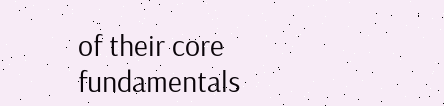of their core fundamentals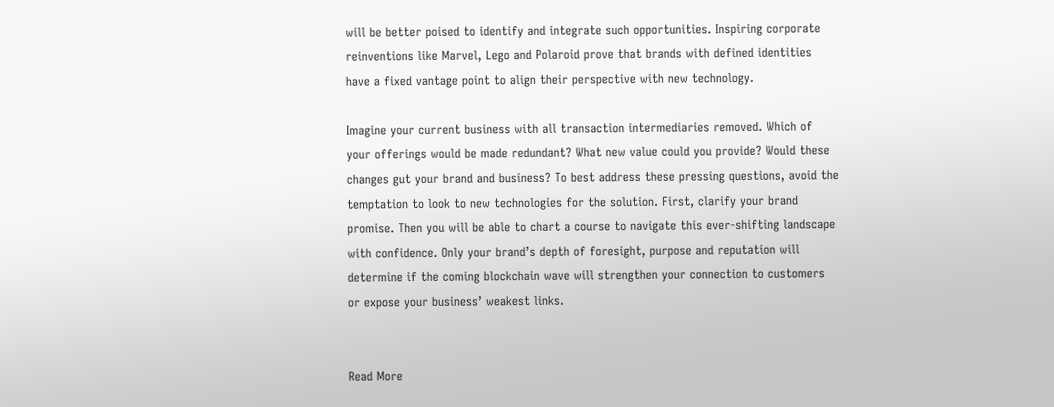will be better poised to identify and integrate such opportunities. Inspiring corporate reinventions like Marvel, Lego and Polaroid prove that brands with defined identities have a fixed vantage point to align their perspective with new technology.

Imagine your current business with all transaction intermediaries removed. Which of your offerings would be made redundant? What new value could you provide? Would these changes gut your brand and business? To best address these pressing questions, avoid the temptation to look to new technologies for the solution. First, clarify your brand promise. Then you will be able to chart a course to navigate this ever-shifting landscape with confidence. Only your brand’s depth of foresight, purpose and reputation will determine if the coming blockchain wave will strengthen your connection to customers or expose your business’ weakest links.


Read More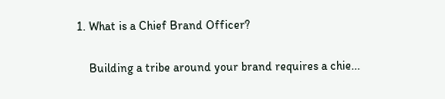1. What is a Chief Brand Officer?

    Building a tribe around your brand requires a chie...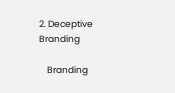2. Deceptive Branding

    Branding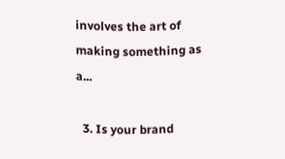involves the art of making something as a...

  3. Is your brand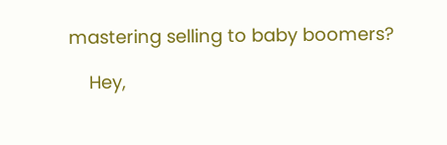mastering selling to baby boomers?

    Hey,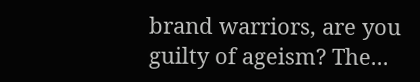brand warriors, are you guilty of ageism? The...